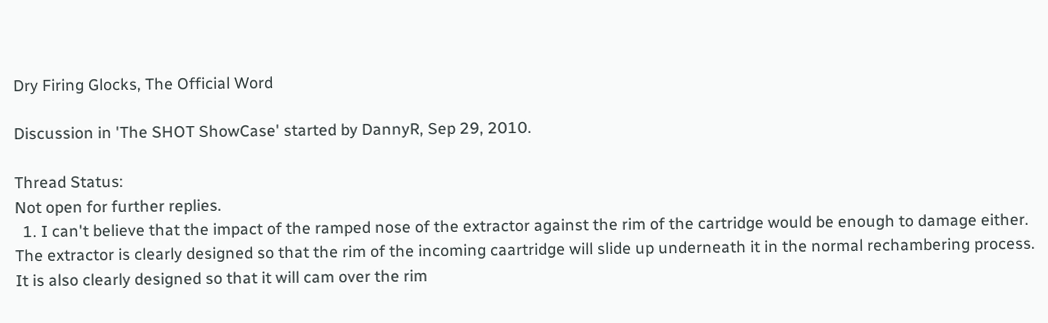Dry Firing Glocks, The Official Word

Discussion in 'The SHOT ShowCase' started by DannyR, Sep 29, 2010.

Thread Status:
Not open for further replies.
  1. I can't believe that the impact of the ramped nose of the extractor against the rim of the cartridge would be enough to damage either. The extractor is clearly designed so that the rim of the incoming caartridge will slide up underneath it in the normal rechambering process. It is also clearly designed so that it will cam over the rim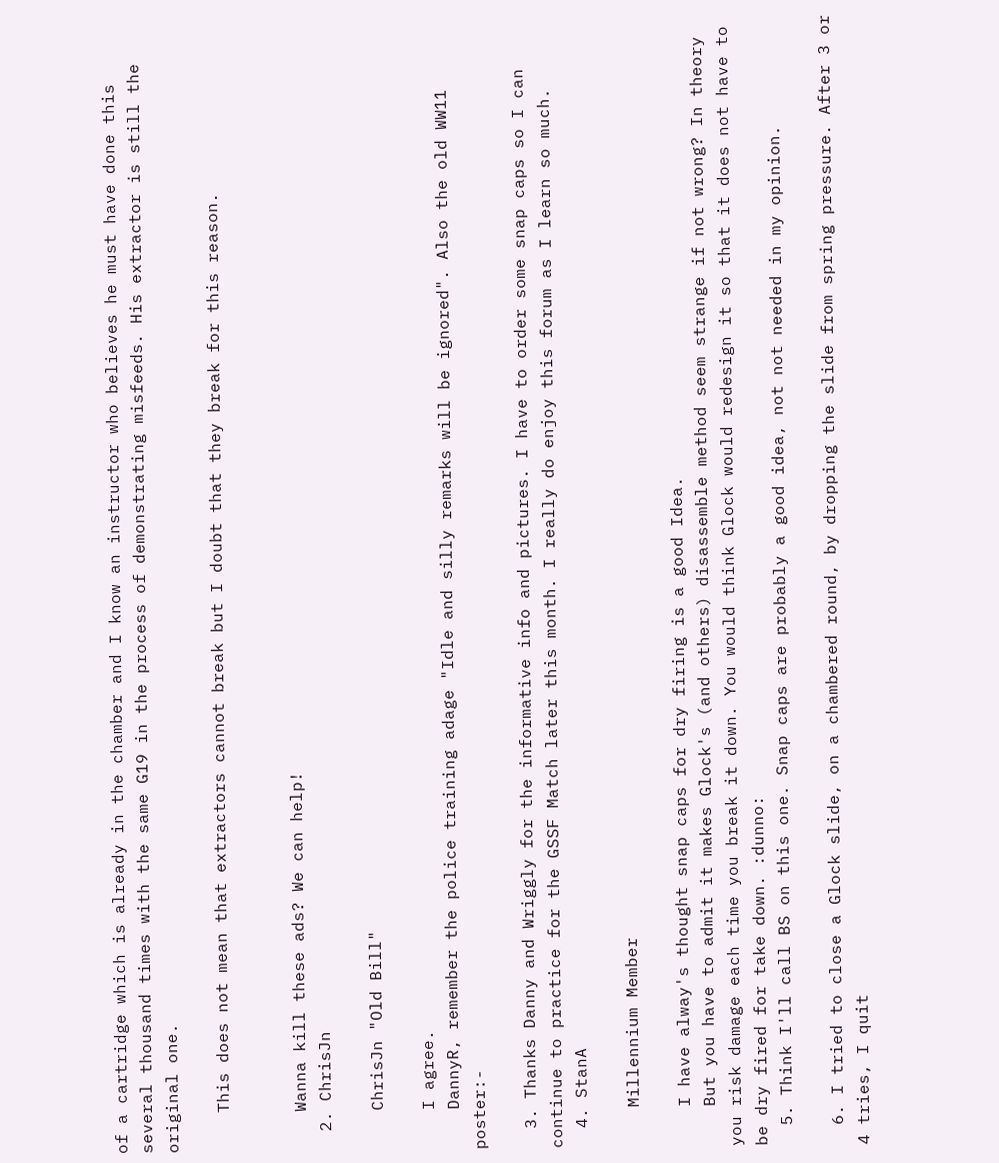of a cartridge which is already in the chamber and I know an instructor who believes he must have done this several thousand times with the same G19 in the process of demonstrating misfeeds. His extractor is still the original one.

    This does not mean that extractors cannot break but I doubt that they break for this reason.


    Wanna kill these ads? We can help!
  2. ChrisJn

    ChrisJn "Old Bill"

    I agree.
    DannyR, remember the police training adage "Idle and silly remarks will be ignored". Also the old WW11 poster:-

  3. Thanks Danny and Wriggly for the informative info and pictures. I have to order some snap caps so I can continue to practice for the GSSF Match later this month. I really do enjoy this forum as I learn so much.
  4. StanA

    Millennium Member

    I have alway's thought snap caps for dry firing is a good Idea.
    But you have to admit it makes Glock's (and others) disassemble method seem strange if not wrong? In theory you risk damage each time you break it down. You would think Glock would redesign it so that it does not have to be dry fired for take down. :dunno:
  5. Think I'll call BS on this one. Snap caps are probably a good idea, not not needed in my opinion.

  6. I tried to close a Glock slide, on a chambered round, by dropping the slide from spring pressure. After 3 or 4 tries, I quit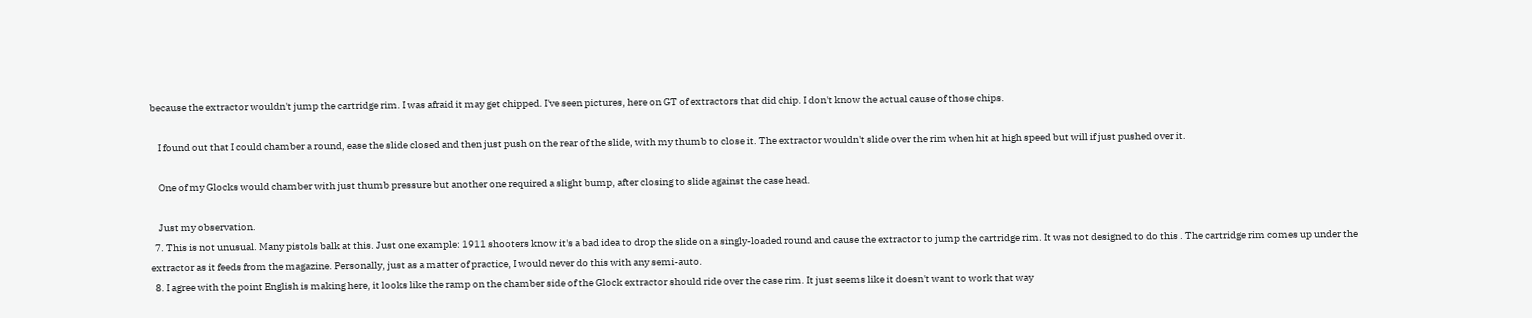because the extractor wouldn't jump the cartridge rim. I was afraid it may get chipped. I've seen pictures, here on GT of extractors that did chip. I don't know the actual cause of those chips.

    I found out that I could chamber a round, ease the slide closed and then just push on the rear of the slide, with my thumb to close it. The extractor wouldn't slide over the rim when hit at high speed but will if just pushed over it.

    One of my Glocks would chamber with just thumb pressure but another one required a slight bump, after closing to slide against the case head.

    Just my observation.
  7. This is not unusual. Many pistols balk at this. Just one example: 1911 shooters know it's a bad idea to drop the slide on a singly-loaded round and cause the extractor to jump the cartridge rim. It was not designed to do this . The cartridge rim comes up under the extractor as it feeds from the magazine. Personally, just as a matter of practice, I would never do this with any semi-auto.
  8. I agree with the point English is making here, it looks like the ramp on the chamber side of the Glock extractor should ride over the case rim. It just seems like it doesn't want to work that way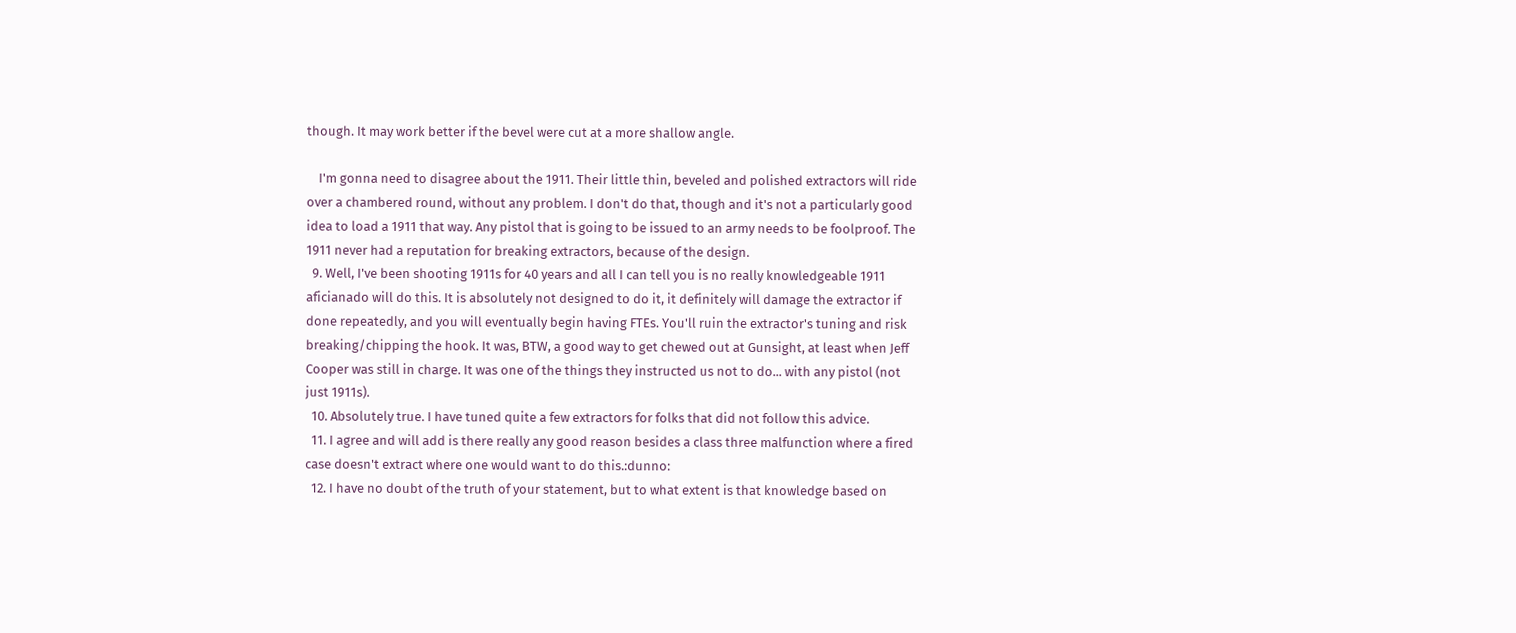though. It may work better if the bevel were cut at a more shallow angle.

    I'm gonna need to disagree about the 1911. Their little thin, beveled and polished extractors will ride over a chambered round, without any problem. I don't do that, though and it's not a particularly good idea to load a 1911 that way. Any pistol that is going to be issued to an army needs to be foolproof. The 1911 never had a reputation for breaking extractors, because of the design.
  9. Well, I've been shooting 1911s for 40 years and all I can tell you is no really knowledgeable 1911 aficianado will do this. It is absolutely not designed to do it, it definitely will damage the extractor if done repeatedly, and you will eventually begin having FTEs. You'll ruin the extractor's tuning and risk breaking/chipping the hook. It was, BTW, a good way to get chewed out at Gunsight, at least when Jeff Cooper was still in charge. It was one of the things they instructed us not to do... with any pistol (not just 1911s).
  10. Absolutely true. I have tuned quite a few extractors for folks that did not follow this advice.
  11. I agree and will add is there really any good reason besides a class three malfunction where a fired case doesn't extract where one would want to do this.:dunno:
  12. I have no doubt of the truth of your statement, but to what extent is that knowledge based on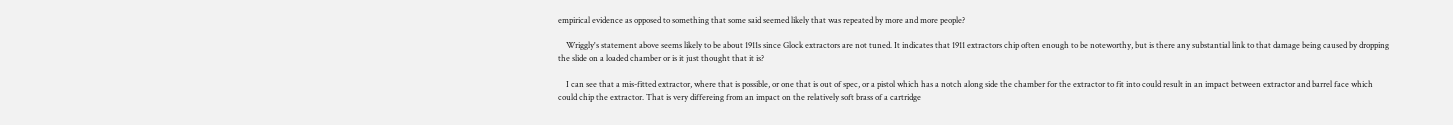empirical evidence as opposed to something that some said seemed likely that was repeated by more and more people?

    Wriggly's statement above seems likely to be about 1911s since Glock extractors are not tuned. It indicates that 1911 extractors chip often enough to be noteworthy, but is there any substantial link to that damage being caused by dropping the slide on a loaded chamber or is it just thought that it is?

    I can see that a mis-fitted extractor, where that is possible, or one that is out of spec, or a pistol which has a notch along side the chamber for the extractor to fit into could result in an impact between extractor and barrel face which could chip the extractor. That is very differeing from an impact on the relatively soft brass of a cartridge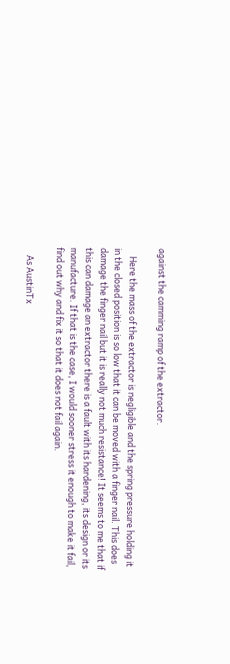against the camming ramp of the extractor.

    Here the mass of the extractor is negligible and the spring pressure holding it in the closed position is so low that it can be moved with a finger nail. This does damage the finger nail but it is really not much resistance! It seems to me that if this can damage an extractor there is a fault with its hardening, its design or its manufacture. If that is the case, I would sooner stress it enough to make it fail, find out why and fix it so that it does not fail again.

    As AustinTx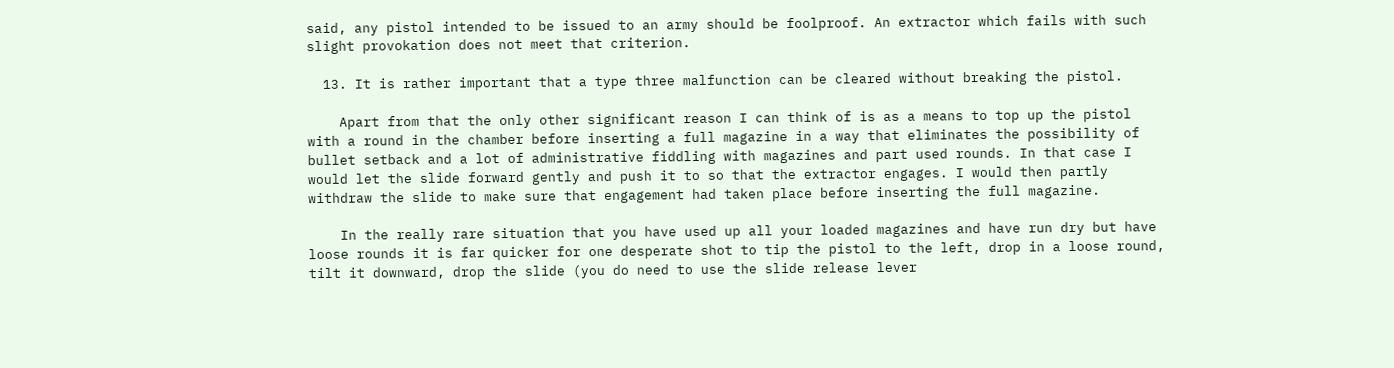said, any pistol intended to be issued to an army should be foolproof. An extractor which fails with such slight provokation does not meet that criterion.

  13. It is rather important that a type three malfunction can be cleared without breaking the pistol.

    Apart from that the only other significant reason I can think of is as a means to top up the pistol with a round in the chamber before inserting a full magazine in a way that eliminates the possibility of bullet setback and a lot of administrative fiddling with magazines and part used rounds. In that case I would let the slide forward gently and push it to so that the extractor engages. I would then partly withdraw the slide to make sure that engagement had taken place before inserting the full magazine.

    In the really rare situation that you have used up all your loaded magazines and have run dry but have loose rounds it is far quicker for one desperate shot to tip the pistol to the left, drop in a loose round, tilt it downward, drop the slide (you do need to use the slide release lever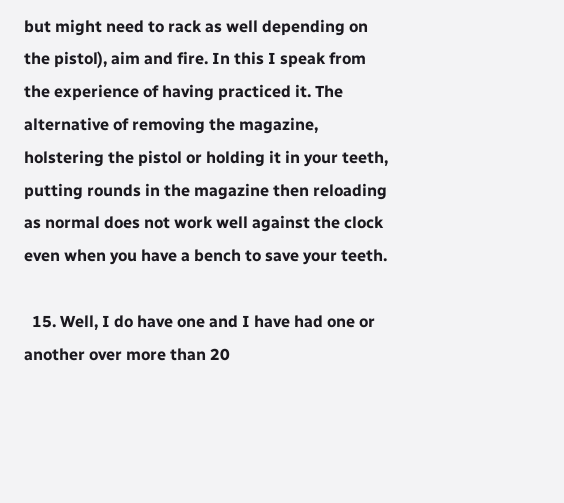but might need to rack as well depending on the pistol), aim and fire. In this I speak from the experience of having practiced it. The alternative of removing the magazine, holstering the pistol or holding it in your teeth, putting rounds in the magazine then reloading as normal does not work well against the clock even when you have a bench to save your teeth.

  15. Well, I do have one and I have had one or another over more than 20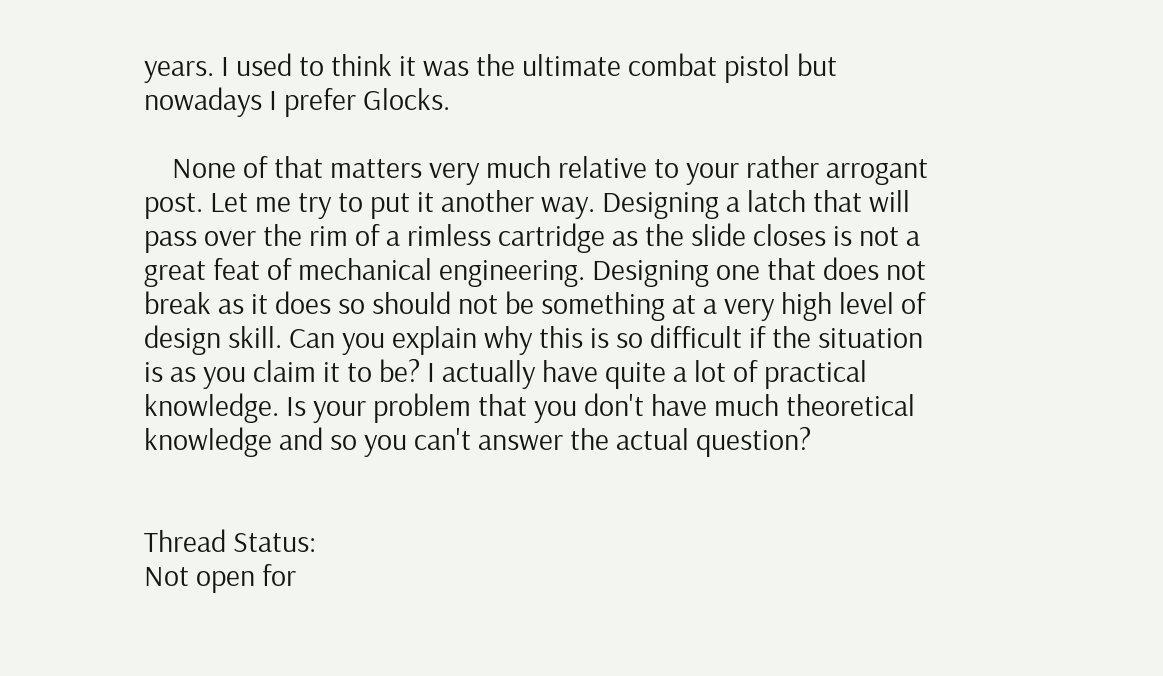years. I used to think it was the ultimate combat pistol but nowadays I prefer Glocks.

    None of that matters very much relative to your rather arrogant post. Let me try to put it another way. Designing a latch that will pass over the rim of a rimless cartridge as the slide closes is not a great feat of mechanical engineering. Designing one that does not break as it does so should not be something at a very high level of design skill. Can you explain why this is so difficult if the situation is as you claim it to be? I actually have quite a lot of practical knowledge. Is your problem that you don't have much theoretical knowledge and so you can't answer the actual question?


Thread Status:
Not open for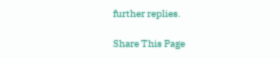further replies.

Share This Page